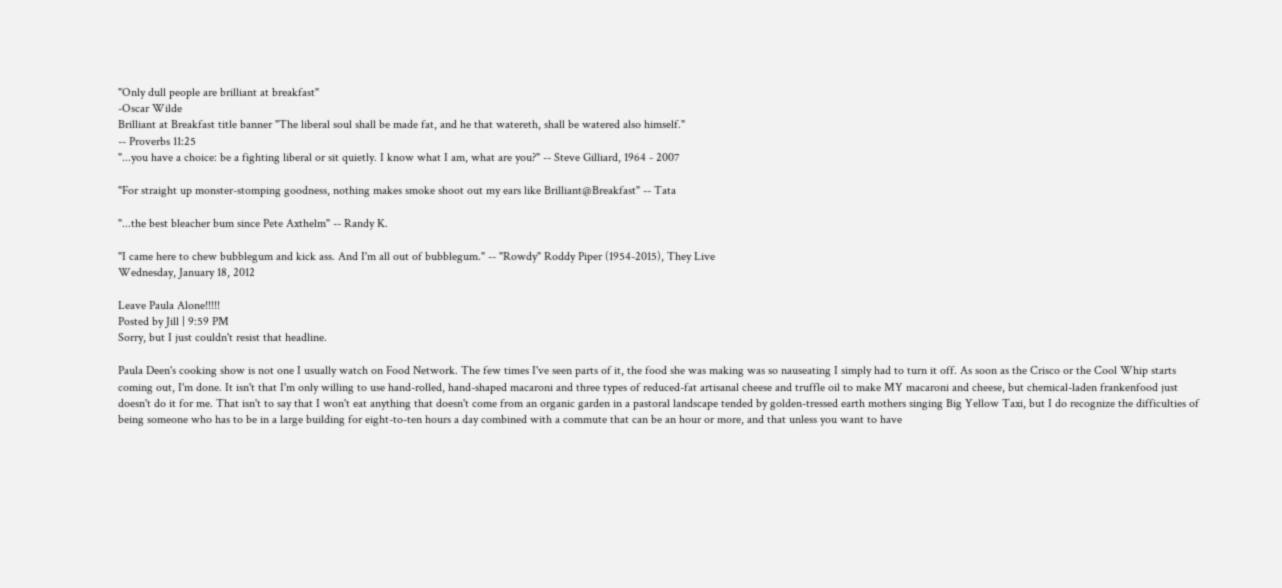"Only dull people are brilliant at breakfast"
-Oscar Wilde
Brilliant at Breakfast title banner "The liberal soul shall be made fat, and he that watereth, shall be watered also himself."
-- Proverbs 11:25
"...you have a choice: be a fighting liberal or sit quietly. I know what I am, what are you?" -- Steve Gilliard, 1964 - 2007

"For straight up monster-stomping goodness, nothing makes smoke shoot out my ears like Brilliant@Breakfast" -- Tata

"...the best bleacher bum since Pete Axthelm" -- Randy K.

"I came here to chew bubblegum and kick ass. And I'm all out of bubblegum." -- "Rowdy" Roddy Piper (1954-2015), They Live
Wednesday, January 18, 2012

Leave Paula Alone!!!!!
Posted by Jill | 9:59 PM
Sorry, but I just couldn't resist that headline.

Paula Deen's cooking show is not one I usually watch on Food Network. The few times I've seen parts of it, the food she was making was so nauseating I simply had to turn it off. As soon as the Crisco or the Cool Whip starts coming out, I'm done. It isn't that I'm only willing to use hand-rolled, hand-shaped macaroni and three types of reduced-fat artisanal cheese and truffle oil to make MY macaroni and cheese, but chemical-laden frankenfood just doesn't do it for me. That isn't to say that I won't eat anything that doesn't come from an organic garden in a pastoral landscape tended by golden-tressed earth mothers singing Big Yellow Taxi, but I do recognize the difficulties of being someone who has to be in a large building for eight-to-ten hours a day combined with a commute that can be an hour or more, and that unless you want to have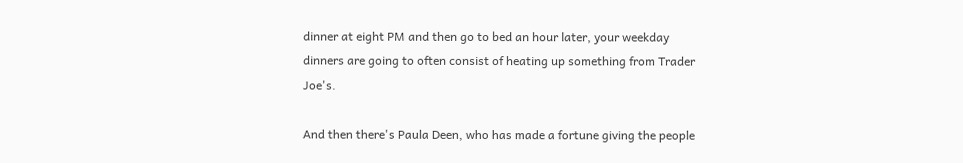dinner at eight PM and then go to bed an hour later, your weekday dinners are going to often consist of heating up something from Trader Joe's.

And then there's Paula Deen, who has made a fortune giving the people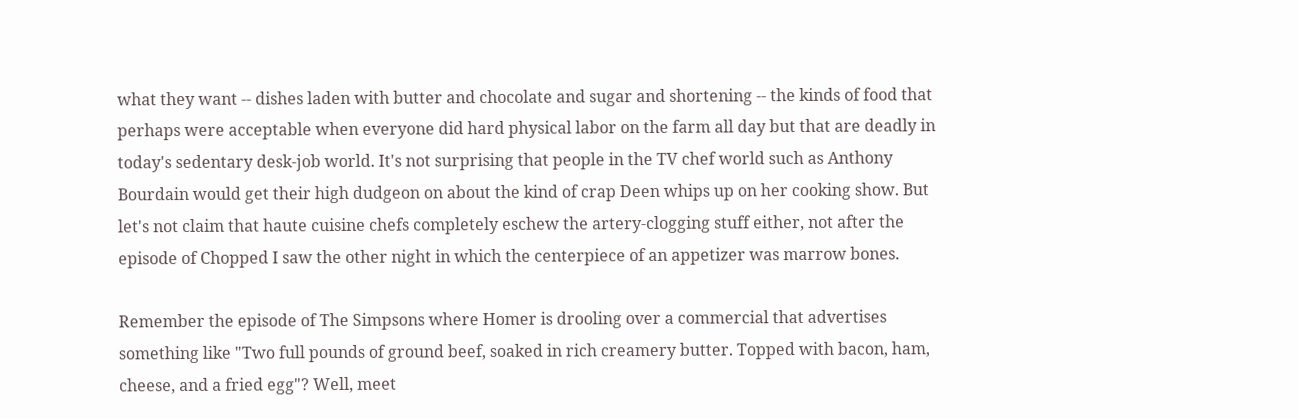what they want -- dishes laden with butter and chocolate and sugar and shortening -- the kinds of food that perhaps were acceptable when everyone did hard physical labor on the farm all day but that are deadly in today's sedentary desk-job world. It's not surprising that people in the TV chef world such as Anthony Bourdain would get their high dudgeon on about the kind of crap Deen whips up on her cooking show. But let's not claim that haute cuisine chefs completely eschew the artery-clogging stuff either, not after the episode of Chopped I saw the other night in which the centerpiece of an appetizer was marrow bones.

Remember the episode of The Simpsons where Homer is drooling over a commercial that advertises something like "Two full pounds of ground beef, soaked in rich creamery butter. Topped with bacon, ham, cheese, and a fried egg"? Well, meet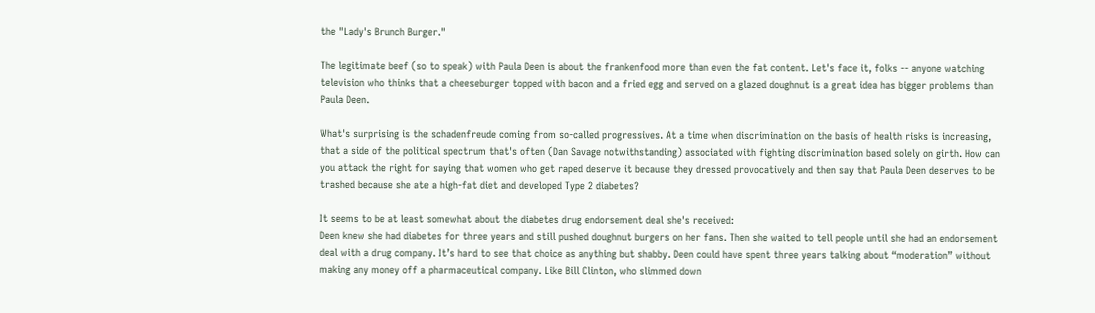the "Lady's Brunch Burger."

The legitimate beef (so to speak) with Paula Deen is about the frankenfood more than even the fat content. Let's face it, folks -- anyone watching television who thinks that a cheeseburger topped with bacon and a fried egg and served on a glazed doughnut is a great idea has bigger problems than Paula Deen.

What's surprising is the schadenfreude coming from so-called progressives. At a time when discrimination on the basis of health risks is increasing, that a side of the political spectrum that's often (Dan Savage notwithstanding) associated with fighting discrimination based solely on girth. How can you attack the right for saying that women who get raped deserve it because they dressed provocatively and then say that Paula Deen deserves to be trashed because she ate a high-fat diet and developed Type 2 diabetes?

It seems to be at least somewhat about the diabetes drug endorsement deal she's received:
Deen knew she had diabetes for three years and still pushed doughnut burgers on her fans. Then she waited to tell people until she had an endorsement deal with a drug company. It’s hard to see that choice as anything but shabby. Deen could have spent three years talking about “moderation” without making any money off a pharmaceutical company. Like Bill Clinton, who slimmed down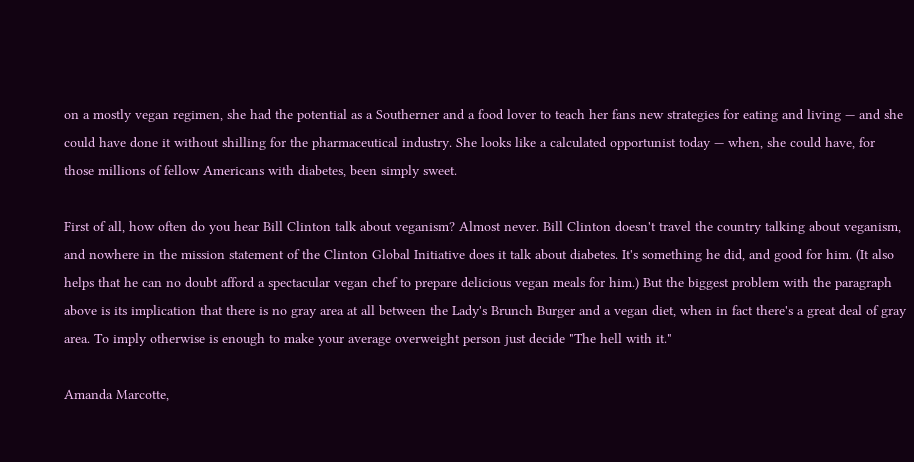on a mostly vegan regimen, she had the potential as a Southerner and a food lover to teach her fans new strategies for eating and living — and she could have done it without shilling for the pharmaceutical industry. She looks like a calculated opportunist today — when, she could have, for those millions of fellow Americans with diabetes, been simply sweet.

First of all, how often do you hear Bill Clinton talk about veganism? Almost never. Bill Clinton doesn't travel the country talking about veganism, and nowhere in the mission statement of the Clinton Global Initiative does it talk about diabetes. It's something he did, and good for him. (It also helps that he can no doubt afford a spectacular vegan chef to prepare delicious vegan meals for him.) But the biggest problem with the paragraph above is its implication that there is no gray area at all between the Lady's Brunch Burger and a vegan diet, when in fact there's a great deal of gray area. To imply otherwise is enough to make your average overweight person just decide "The hell with it."

Amanda Marcotte,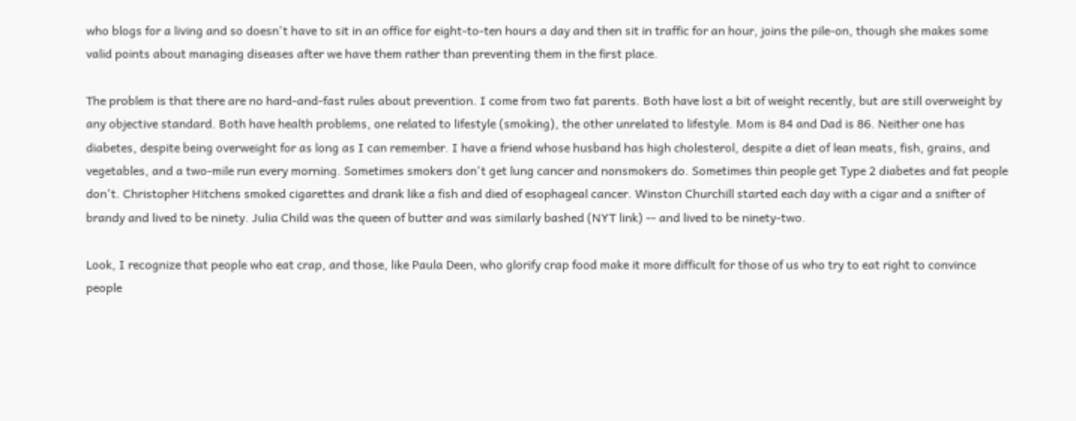who blogs for a living and so doesn't have to sit in an office for eight-to-ten hours a day and then sit in traffic for an hour, joins the pile-on, though she makes some valid points about managing diseases after we have them rather than preventing them in the first place.

The problem is that there are no hard-and-fast rules about prevention. I come from two fat parents. Both have lost a bit of weight recently, but are still overweight by any objective standard. Both have health problems, one related to lifestyle (smoking), the other unrelated to lifestyle. Mom is 84 and Dad is 86. Neither one has diabetes, despite being overweight for as long as I can remember. I have a friend whose husband has high cholesterol, despite a diet of lean meats, fish, grains, and vegetables, and a two-mile run every morning. Sometimes smokers don't get lung cancer and nonsmokers do. Sometimes thin people get Type 2 diabetes and fat people don't. Christopher Hitchens smoked cigarettes and drank like a fish and died of esophageal cancer. Winston Churchill started each day with a cigar and a snifter of brandy and lived to be ninety. Julia Child was the queen of butter and was similarly bashed (NYT link) -- and lived to be ninety-two.

Look, I recognize that people who eat crap, and those, like Paula Deen, who glorify crap food make it more difficult for those of us who try to eat right to convince people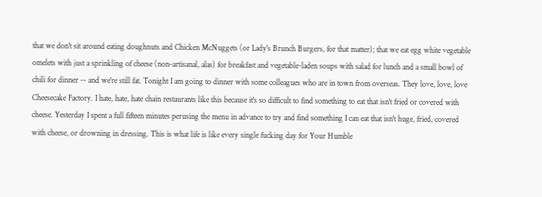that we don't sit around eating doughnuts and Chicken McNuggets (or Lady's Brunch Burgers, for that matter); that we eat egg white vegetable omelets with just a sprinkling of cheese (non-artisanal, alas) for breakfast and vegetable-laden soups with salad for lunch and a small bowl of chili for dinner -- and we're still fat. Tonight I am going to dinner with some colleagues who are in town from overseas. They love, love, love Cheesecake Factory. I hate, hate, hate chain restaurants like this because it's so difficult to find something to eat that isn't fried or covered with cheese. Yesterday I spent a full fifteen minutes perusing the menu in advance to try and find something I can eat that isn't huge, fried, covered with cheese, or drowning in dressing. This is what life is like every single fucking day for Your Humble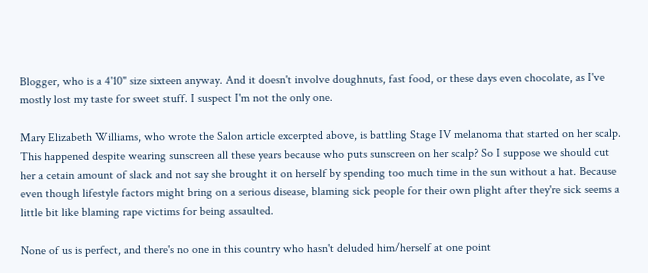Blogger, who is a 4'10" size sixteen anyway. And it doesn't involve doughnuts, fast food, or these days even chocolate, as I've mostly lost my taste for sweet stuff. I suspect I'm not the only one.

Mary Elizabeth Williams, who wrote the Salon article excerpted above, is battling Stage IV melanoma that started on her scalp. This happened despite wearing sunscreen all these years because who puts sunscreen on her scalp? So I suppose we should cut her a cetain amount of slack and not say she brought it on herself by spending too much time in the sun without a hat. Because even though lifestyle factors might bring on a serious disease, blaming sick people for their own plight after they're sick seems a little bit like blaming rape victims for being assaulted.

None of us is perfect, and there's no one in this country who hasn't deluded him/herself at one point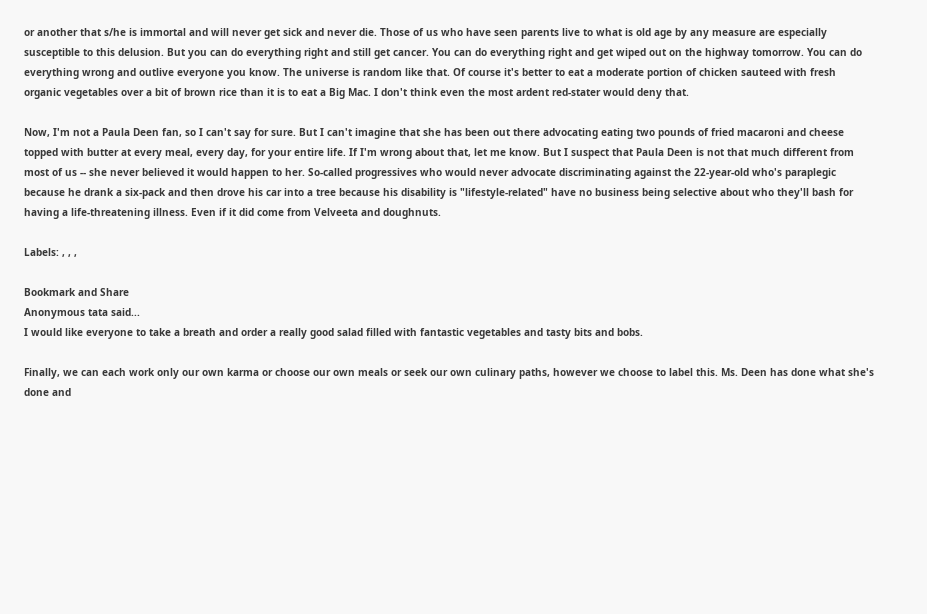or another that s/he is immortal and will never get sick and never die. Those of us who have seen parents live to what is old age by any measure are especially susceptible to this delusion. But you can do everything right and still get cancer. You can do everything right and get wiped out on the highway tomorrow. You can do everything wrong and outlive everyone you know. The universe is random like that. Of course it's better to eat a moderate portion of chicken sauteed with fresh organic vegetables over a bit of brown rice than it is to eat a Big Mac. I don't think even the most ardent red-stater would deny that.

Now, I'm not a Paula Deen fan, so I can't say for sure. But I can't imagine that she has been out there advocating eating two pounds of fried macaroni and cheese topped with butter at every meal, every day, for your entire life. If I'm wrong about that, let me know. But I suspect that Paula Deen is not that much different from most of us -- she never believed it would happen to her. So-called progressives who would never advocate discriminating against the 22-year-old who's paraplegic because he drank a six-pack and then drove his car into a tree because his disability is "lifestyle-related" have no business being selective about who they'll bash for having a life-threatening illness. Even if it did come from Velveeta and doughnuts.

Labels: , , ,

Bookmark and Share
Anonymous tata said...
I would like everyone to take a breath and order a really good salad filled with fantastic vegetables and tasty bits and bobs.

Finally, we can each work only our own karma or choose our own meals or seek our own culinary paths, however we choose to label this. Ms. Deen has done what she's done and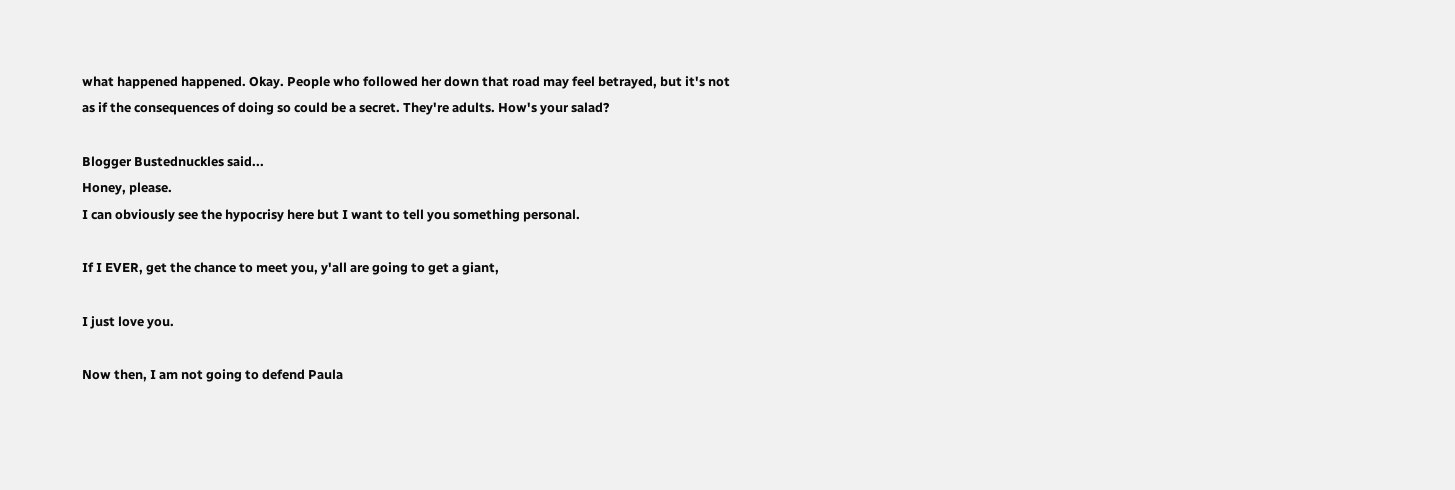what happened happened. Okay. People who followed her down that road may feel betrayed, but it's not as if the consequences of doing so could be a secret. They're adults. How's your salad?

Blogger Bustednuckles said...
Honey, please.
I can obviously see the hypocrisy here but I want to tell you something personal.

If I EVER, get the chance to meet you, y'all are going to get a giant,

I just love you.

Now then, I am not going to defend Paula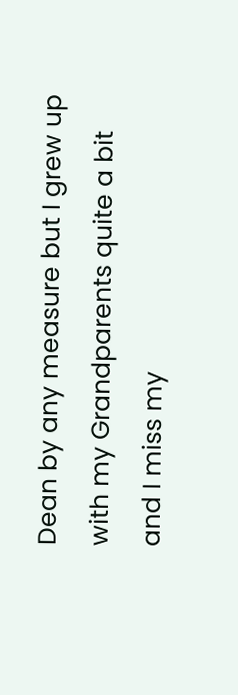Dean by any measure but I grew up with my Grandparents quite a bit and I miss my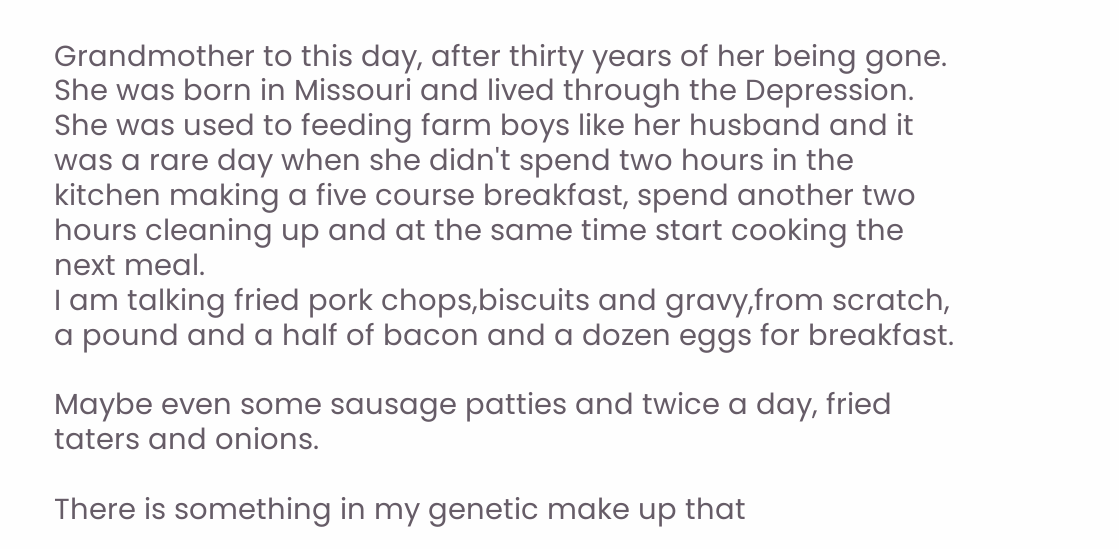Grandmother to this day, after thirty years of her being gone.
She was born in Missouri and lived through the Depression.
She was used to feeding farm boys like her husband and it was a rare day when she didn't spend two hours in the kitchen making a five course breakfast, spend another two hours cleaning up and at the same time start cooking the next meal.
I am talking fried pork chops,biscuits and gravy,from scratch, a pound and a half of bacon and a dozen eggs for breakfast.

Maybe even some sausage patties and twice a day, fried taters and onions.

There is something in my genetic make up that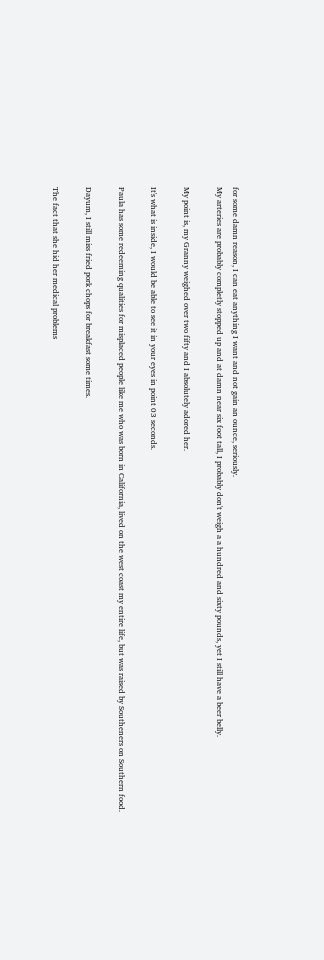for some damn reason, I can eat anything I want and not gain an ounce, seriously.
My arteries are probably completly stopped up and at damn near six foot tall, I probably don't weigh a a hundred and sixty pounds, yet I still have a beer belly.

My point is, my Granny weighed over two fifty and I absolutely adored her.

It's what is inside, I would be able to see it in your eyes in point 03 seconds.

Paula has some redeeming qualities for misplaced people like me who was born in California, lived on the west coast my entire life, but was raised by Southeners on Southern food.

Dayum, I still miss fried pork chops for breakfast some times.

The fact that she hid her medical problems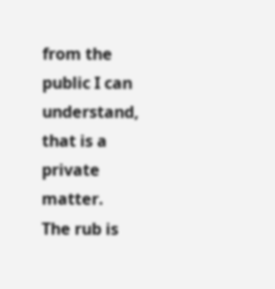from the public I can understand, that is a private matter.
The rub is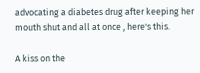advocating a diabetes drug after keeping her mouth shut and all at once , here's this.

A kiss on the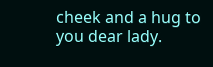cheek and a hug to you dear lady.